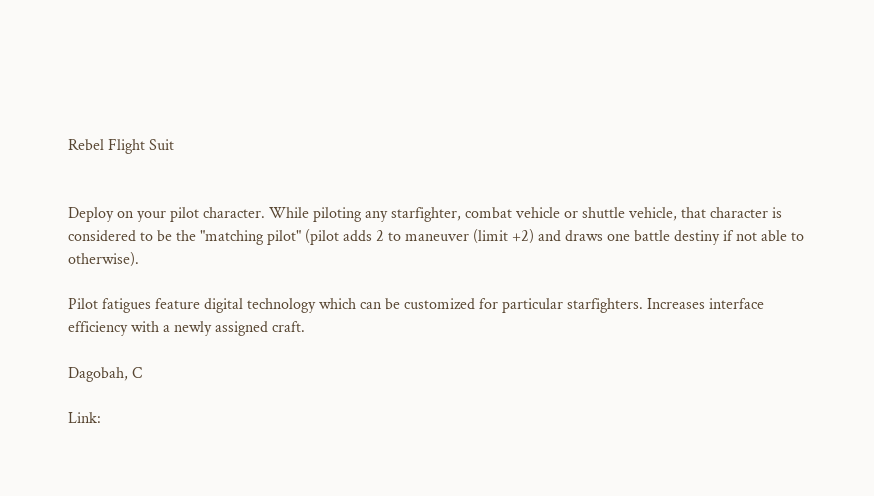Rebel Flight Suit


Deploy on your pilot character. While piloting any starfighter, combat vehicle or shuttle vehicle, that character is considered to be the "matching pilot" (pilot adds 2 to maneuver (limit +2) and draws one battle destiny if not able to otherwise).

Pilot fatigues feature digital technology which can be customized for particular starfighters. Increases interface efficiency with a newly assigned craft.

Dagobah, C

Link: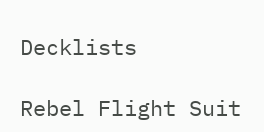Decklists

Rebel Flight Suit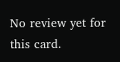No review yet for this card.